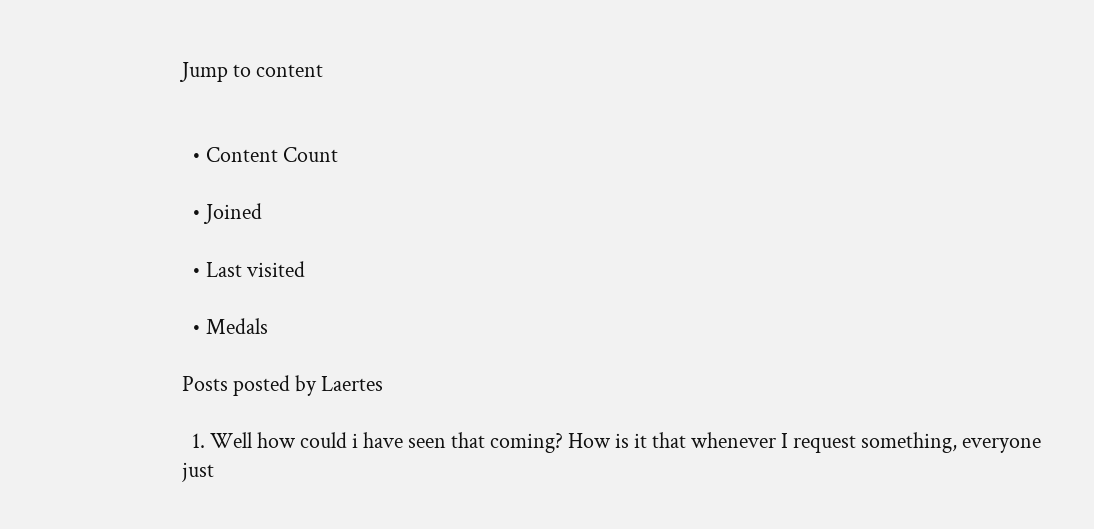Jump to content


  • Content Count

  • Joined

  • Last visited

  • Medals

Posts posted by Laertes

  1. Well how could i have seen that coming? How is it that whenever I request something, everyone just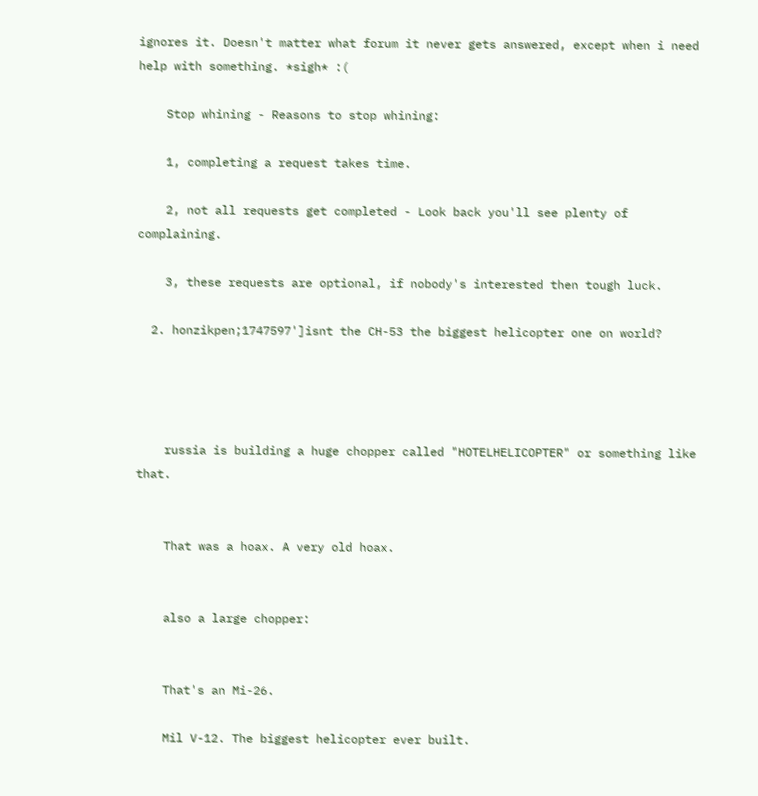ignores it. Doesn't matter what forum it never gets answered, except when i need help with something. *sigh* :(

    Stop whining - Reasons to stop whining:

    1, completing a request takes time.

    2, not all requests get completed - Look back you'll see plenty of complaining.

    3, these requests are optional, if nobody's interested then tough luck.

  2. honzikpen;1747597']isnt the CH-53 the biggest helicopter one on world?




    russia is building a huge chopper called "HOTELHELICOPTER" or something like that.


    That was a hoax. A very old hoax.


    also a large chopper:


    That's an Mi-26.

    Mil V-12. The biggest helicopter ever built.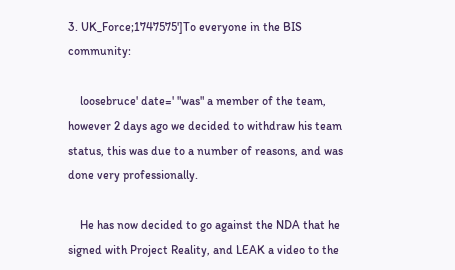3. UK_Force;1747575']To everyone in the BIS community:

    loosebruce' date=' "was" a member of the team, however 2 days ago we decided to withdraw his team status, this was due to a number of reasons, and was done very professionally.

    He has now decided to go against the NDA that he signed with Project Reality, and LEAK a video to the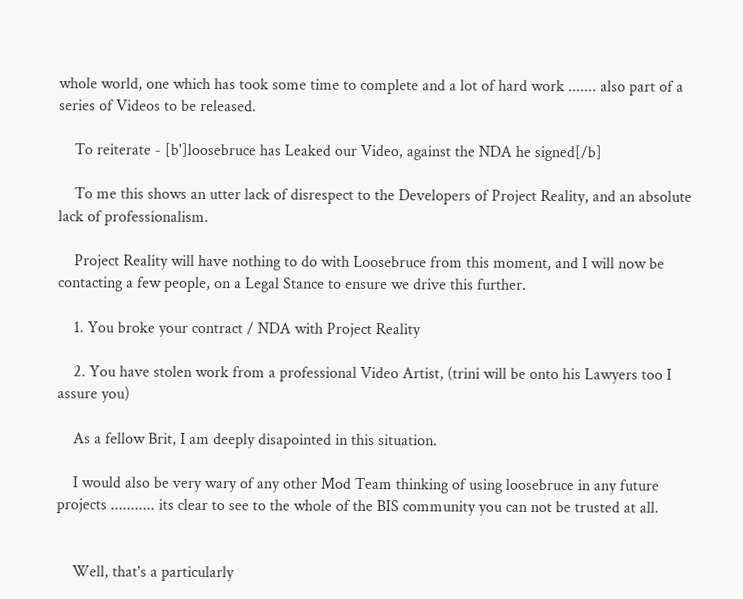whole world, one which has took some time to complete and a lot of hard work ....... also part of a series of Videos to be released.

    To reiterate - [b']loosebruce has Leaked our Video, against the NDA he signed[/b]

    To me this shows an utter lack of disrespect to the Developers of Project Reality, and an absolute lack of professionalism.

    Project Reality will have nothing to do with Loosebruce from this moment, and I will now be contacting a few people, on a Legal Stance to ensure we drive this further.

    1. You broke your contract / NDA with Project Reality

    2. You have stolen work from a professional Video Artist, (trini will be onto his Lawyers too I assure you)

    As a fellow Brit, I am deeply disapointed in this situation.

    I would also be very wary of any other Mod Team thinking of using loosebruce in any future projects ........... its clear to see to the whole of the BIS community you can not be trusted at all.


    Well, that's a particularly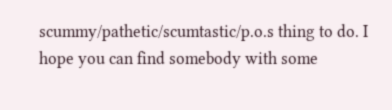scummy/pathetic/scumtastic/p.o.s thing to do. I hope you can find somebody with some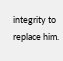integrity to replace him.